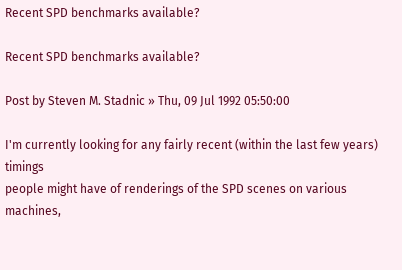Recent SPD benchmarks available?

Recent SPD benchmarks available?

Post by Steven M. Stadnic » Thu, 09 Jul 1992 05:50:00

I'm currently looking for any fairly recent (within the last few years) timings
people might have of renderings of the SPD scenes on various machines,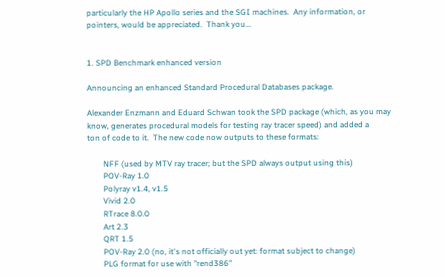particularly the HP Apollo series and the SGI machines.  Any information, or
pointers, would be appreciated.  Thank you...


1. SPD Benchmark enhanced version

Announcing an enhanced Standard Procedural Databases package.

Alexander Enzmann and Eduard Schwan took the SPD package (which, as you may
know, generates procedural models for testing ray tracer speed) and added a
ton of code to it.  The new code now outputs to these formats:

        NFF (used by MTV ray tracer; but the SPD always output using this)
        POV-Ray 1.0
        Polyray v1.4, v1.5
        Vivid 2.0
        RTrace 8.0.0
        Art 2.3
        QRT 1.5
        POV-Ray 2.0 (no, it's not officially out yet: format subject to change)
        PLG format for use with "rend386"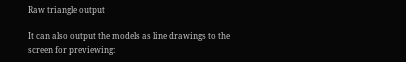Raw triangle output

It can also output the models as line drawings to the screen for previewing: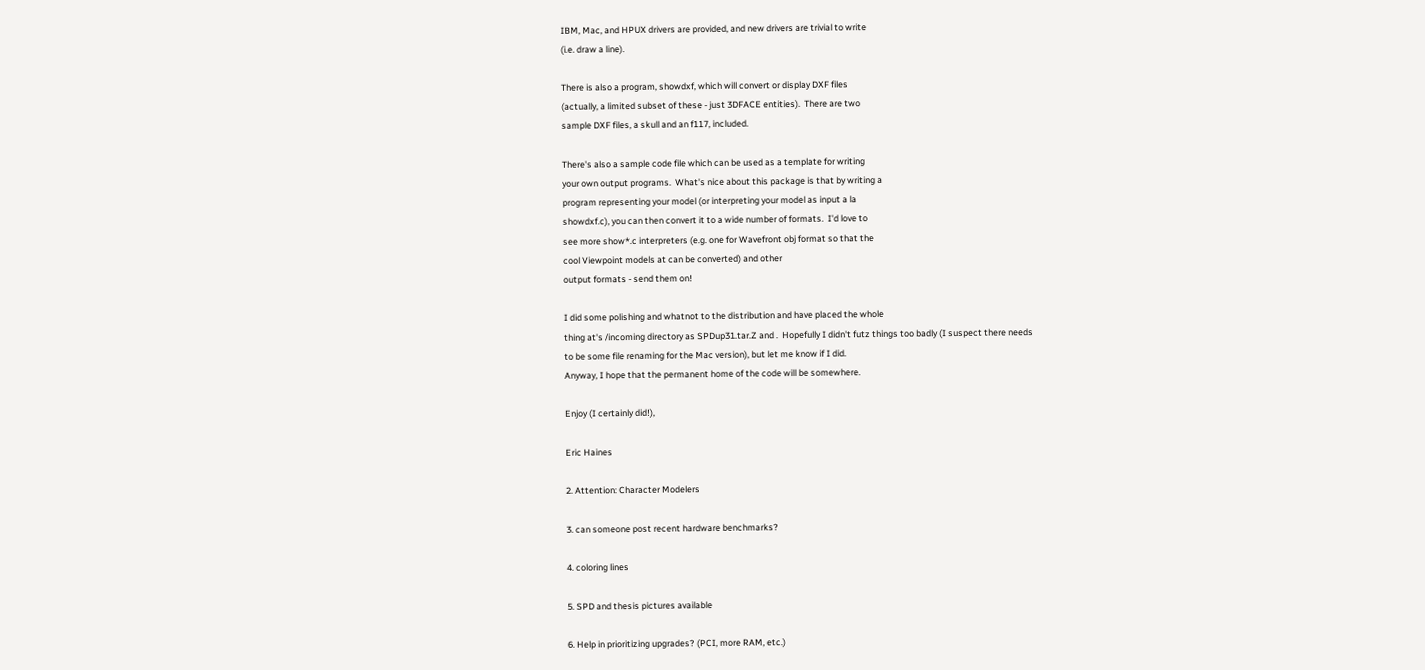IBM, Mac, and HPUX drivers are provided, and new drivers are trivial to write
(i.e. draw a line).

There is also a program, showdxf, which will convert or display DXF files
(actually, a limited subset of these - just 3DFACE entities).  There are two
sample DXF files, a skull and an f117, included.

There's also a sample code file which can be used as a template for writing
your own output programs.  What's nice about this package is that by writing a
program representing your model (or interpreting your model as input a la
showdxf.c), you can then convert it to a wide number of formats.  I'd love to
see more show*.c interpreters (e.g. one for Wavefront obj format so that the
cool Viewpoint models at can be converted) and other
output formats - send them on!

I did some polishing and whatnot to the distribution and have placed the whole
thing at's /incoming directory as SPDup31.tar.Z and .  Hopefully I didn't futz things too badly (I suspect there needs
to be some file renaming for the Mac version), but let me know if I did.
Anyway, I hope that the permanent home of the code will be somewhere.

Enjoy (I certainly did!),

Eric Haines

2. Attention: Character Modelers

3. can someone post recent hardware benchmarks?

4. coloring lines

5. SPD and thesis pictures available

6. Help in prioritizing upgrades? (PCI, more RAM, etc.)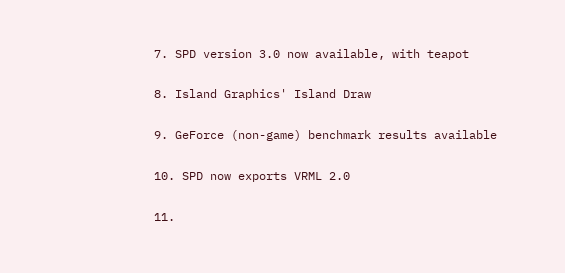7. SPD version 3.0 now available, with teapot

8. Island Graphics' Island Draw

9. GeForce (non-game) benchmark results available

10. SPD now exports VRML 2.0

11.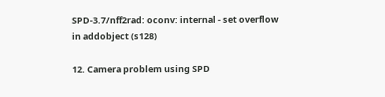SPD-3.7/nff2rad: oconv: internal - set overflow in addobject (s128)

12. Camera problem using SPD